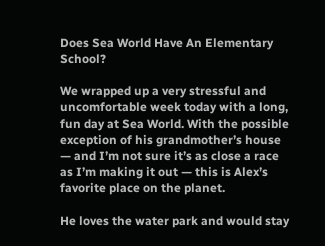Does Sea World Have An Elementary School?

We wrapped up a very stressful and uncomfortable week today with a long, fun day at Sea World. With the possible exception of his grandmother’s house — and I’m not sure it’s as close a race as I’m making it out — this is Alex’s favorite place on the planet.

He loves the water park and would stay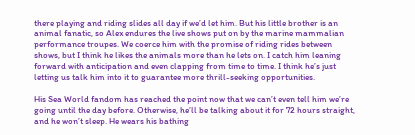there playing and riding slides all day if we’d let him. But his little brother is an animal fanatic, so Alex endures the live shows put on by the marine mammalian performance troupes. We coerce him with the promise of riding rides between shows, but I think he likes the animals more than he lets on. I catch him leaning forward with anticipation and even clapping from time to time. I think he’s just letting us talk him into it to guarantee more thrill-seeking opportunities.

His Sea World fandom has reached the point now that we can’t even tell him we’re going until the day before. Otherwise, he’ll be talking about it for 72 hours straight, and he won’t sleep. He wears his bathing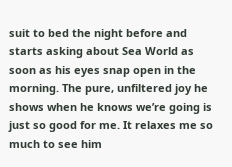suit to bed the night before and starts asking about Sea World as soon as his eyes snap open in the morning. The pure, unfiltered joy he shows when he knows we’re going is just so good for me. It relaxes me so much to see him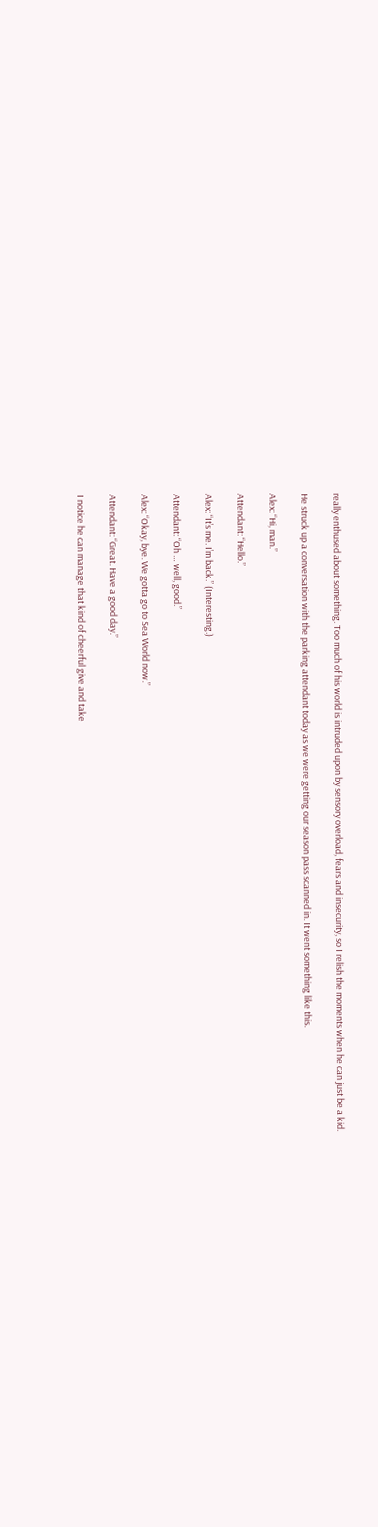really enthused about something. Too much of his world is intruded upon by sensory overload, fears and insecurity, so I relish the moments when he can just be a kid.

He struck up a conversation with the parking attendant today as we were getting our season pass scanned in. It went something like this.

Alex: “Hi, man.”

Attendant: “Hello.”

Alex: “It’s me. I’m back.” (Interesting.)

Attendant: “Oh … well, good.”

Alex: “Okay, bye. We gotta go to Sea World now.”

Attendant: “Great. Have a good day.”

I notice he can manage that kind of cheerful give and take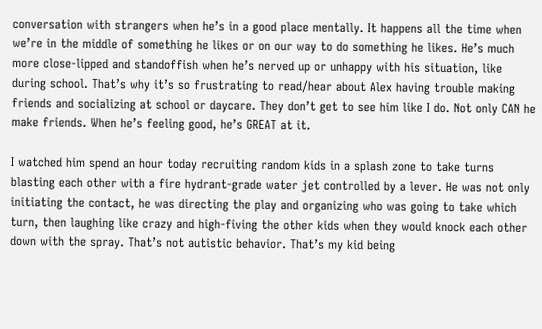conversation with strangers when he’s in a good place mentally. It happens all the time when we’re in the middle of something he likes or on our way to do something he likes. He’s much more close-lipped and standoffish when he’s nerved up or unhappy with his situation, like during school. That’s why it’s so frustrating to read/hear about Alex having trouble making friends and socializing at school or daycare. They don’t get to see him like I do. Not only CAN he make friends. When he’s feeling good, he’s GREAT at it.

I watched him spend an hour today recruiting random kids in a splash zone to take turns blasting each other with a fire hydrant-grade water jet controlled by a lever. He was not only initiating the contact, he was directing the play and organizing who was going to take which turn, then laughing like crazy and high-fiving the other kids when they would knock each other down with the spray. That’s not autistic behavior. That’s my kid being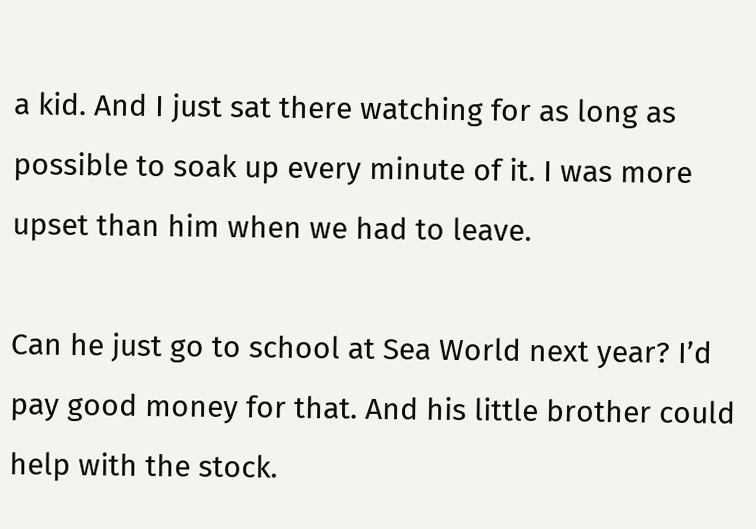a kid. And I just sat there watching for as long as possible to soak up every minute of it. I was more upset than him when we had to leave.

Can he just go to school at Sea World next year? I’d pay good money for that. And his little brother could help with the stock.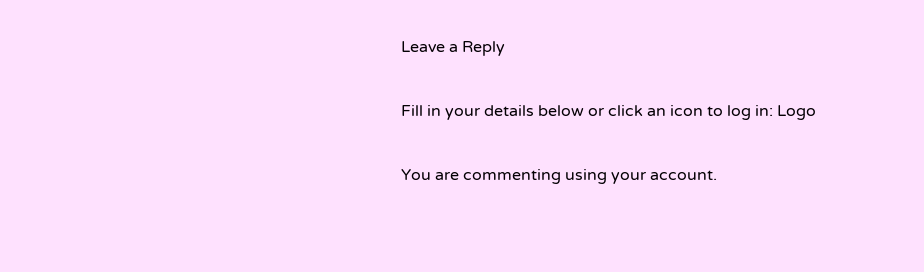Leave a Reply

Fill in your details below or click an icon to log in: Logo

You are commenting using your account.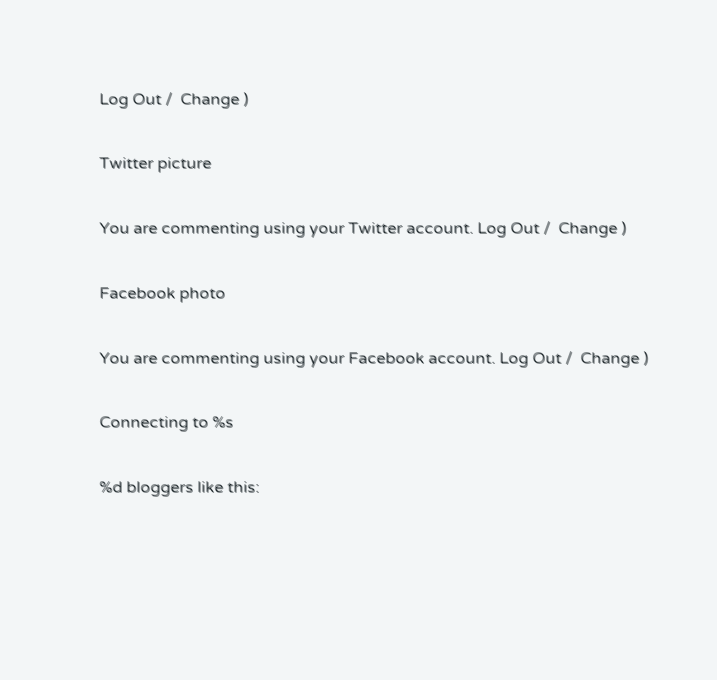Log Out /  Change )

Twitter picture

You are commenting using your Twitter account. Log Out /  Change )

Facebook photo

You are commenting using your Facebook account. Log Out /  Change )

Connecting to %s

%d bloggers like this: